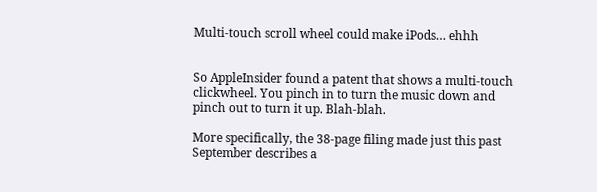Multi-touch scroll wheel could make iPods… ehhh


So AppleInsider found a patent that shows a multi-touch clickwheel. You pinch in to turn the music down and pinch out to turn it up. Blah-blah.

More specifically, the 38-page filing made just this past September describes a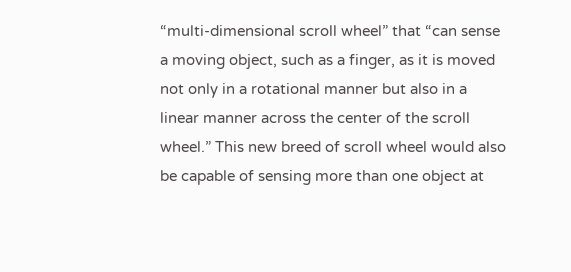“multi-dimensional scroll wheel” that “can sense a moving object, such as a finger, as it is moved not only in a rotational manner but also in a linear manner across the center of the scroll wheel.” This new breed of scroll wheel would also be capable of sensing more than one object at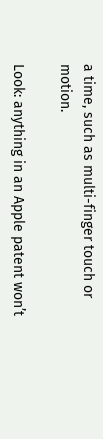a time, such as multi-finger touch or motion.

Look: anything in an Apple patent won’t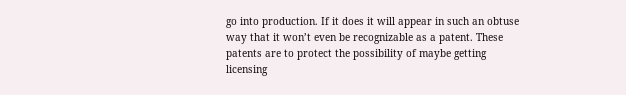go into production. If it does it will appear in such an obtuse way that it won’t even be recognizable as a patent. These patents are to protect the possibility of maybe getting licensing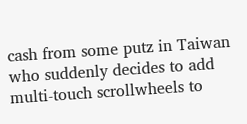cash from some putz in Taiwan who suddenly decides to add multi-touch scrollwheels to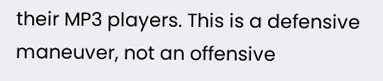their MP3 players. This is a defensive maneuver, not an offensive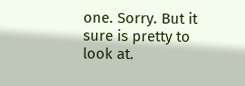one. Sorry. But it sure is pretty to look at.